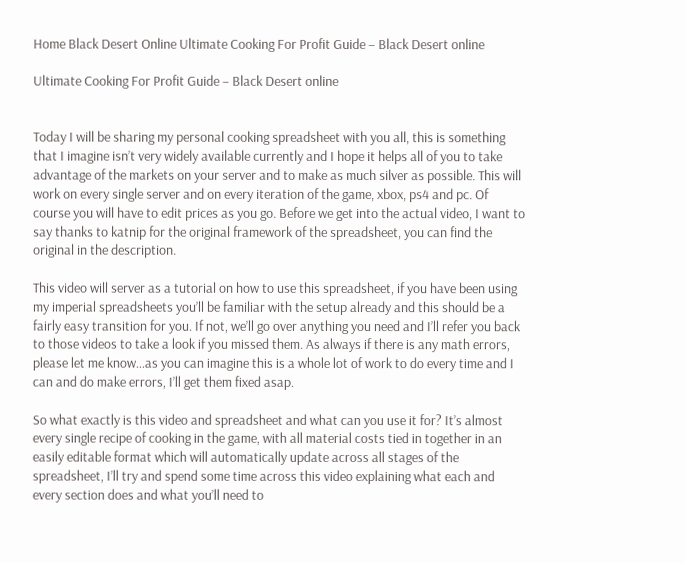Home Black Desert Online Ultimate Cooking For Profit Guide – Black Desert online

Ultimate Cooking For Profit Guide – Black Desert online


Today I will be sharing my personal cooking spreadsheet with you all, this is something that I imagine isn’t very widely available currently and I hope it helps all of you to take advantage of the markets on your server and to make as much silver as possible. This will work on every single server and on every iteration of the game, xbox, ps4 and pc. Of course you will have to edit prices as you go. Before we get into the actual video, I want to say thanks to katnip for the original framework of the spreadsheet, you can find the original in the description.

This video will server as a tutorial on how to use this spreadsheet, if you have been using my imperial spreadsheets you’ll be familiar with the setup already and this should be a fairly easy transition for you. If not, we’ll go over anything you need and I’ll refer you back to those videos to take a look if you missed them. As always if there is any math errors, please let me know…as you can imagine this is a whole lot of work to do every time and I can and do make errors, I’ll get them fixed asap.

So what exactly is this video and spreadsheet and what can you use it for? It’s almost every single recipe of cooking in the game, with all material costs tied in together in an easily editable format which will automatically update across all stages of the spreadsheet, I’ll try and spend some time across this video explaining what each and every section does and what you’ll need to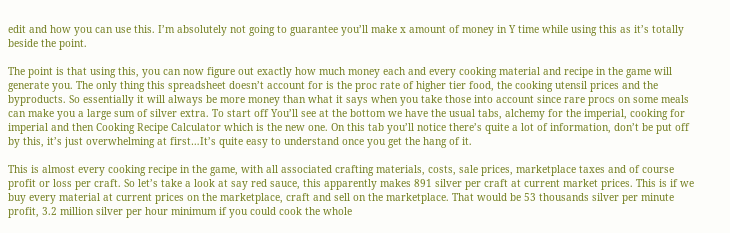edit and how you can use this. I’m absolutely not going to guarantee you’ll make x amount of money in Y time while using this as it’s totally beside the point.

The point is that using this, you can now figure out exactly how much money each and every cooking material and recipe in the game will generate you. The only thing this spreadsheet doesn’t account for is the proc rate of higher tier food, the cooking utensil prices and the byproducts. So essentially it will always be more money than what it says when you take those into account since rare procs on some meals can make you a large sum of silver extra. To start off You’ll see at the bottom we have the usual tabs, alchemy for the imperial, cooking for imperial and then Cooking Recipe Calculator which is the new one. On this tab you’ll notice there’s quite a lot of information, don’t be put off by this, it’s just overwhelming at first…It’s quite easy to understand once you get the hang of it.

This is almost every cooking recipe in the game, with all associated crafting materials, costs, sale prices, marketplace taxes and of course profit or loss per craft. So let’s take a look at say red sauce, this apparently makes 891 silver per craft at current market prices. This is if we buy every material at current prices on the marketplace, craft and sell on the marketplace. That would be 53 thousands silver per minute profit, 3.2 million silver per hour minimum if you could cook the whole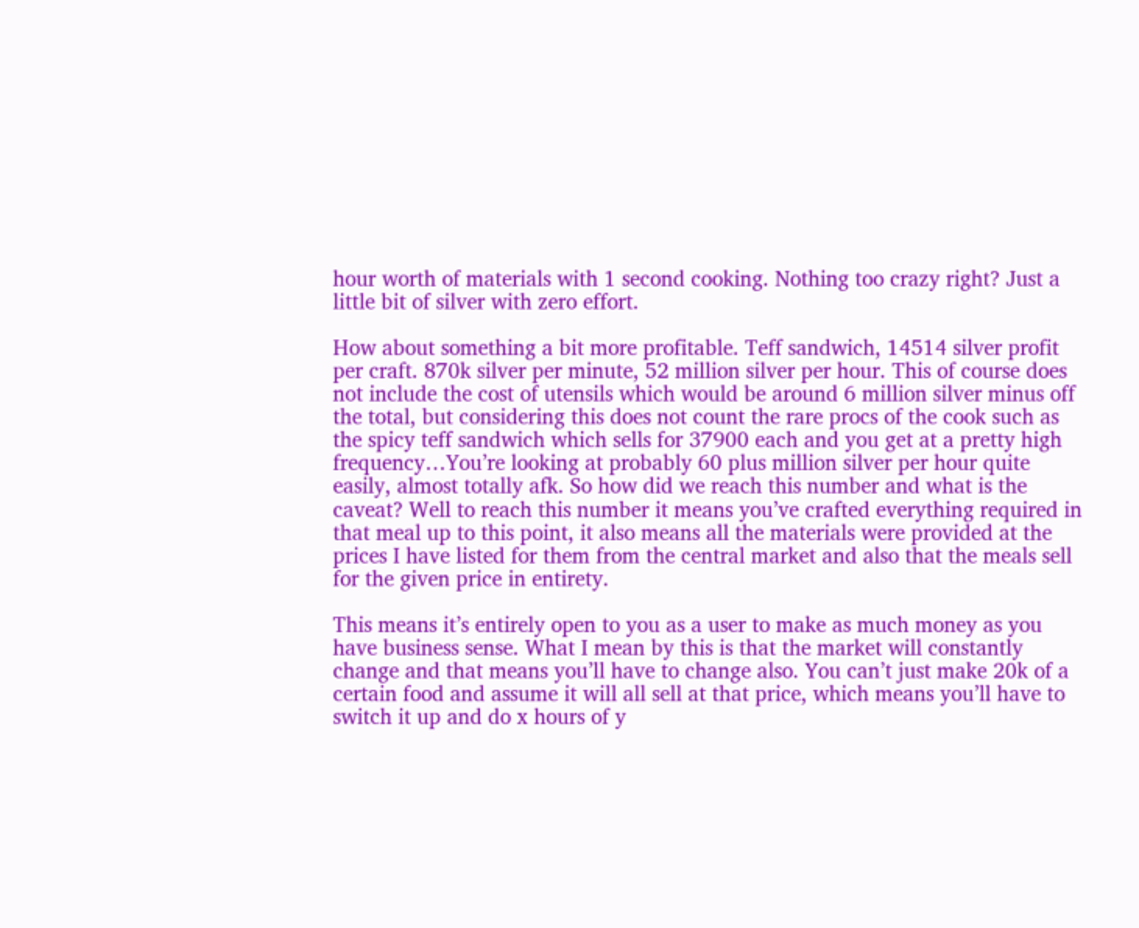hour worth of materials with 1 second cooking. Nothing too crazy right? Just a little bit of silver with zero effort.

How about something a bit more profitable. Teff sandwich, 14514 silver profit per craft. 870k silver per minute, 52 million silver per hour. This of course does not include the cost of utensils which would be around 6 million silver minus off the total, but considering this does not count the rare procs of the cook such as the spicy teff sandwich which sells for 37900 each and you get at a pretty high frequency…You’re looking at probably 60 plus million silver per hour quite easily, almost totally afk. So how did we reach this number and what is the caveat? Well to reach this number it means you’ve crafted everything required in that meal up to this point, it also means all the materials were provided at the prices I have listed for them from the central market and also that the meals sell for the given price in entirety.

This means it’s entirely open to you as a user to make as much money as you have business sense. What I mean by this is that the market will constantly change and that means you’ll have to change also. You can’t just make 20k of a certain food and assume it will all sell at that price, which means you’ll have to switch it up and do x hours of y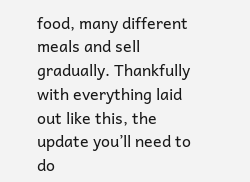food, many different meals and sell gradually. Thankfully with everything laid out like this, the update you’ll need to do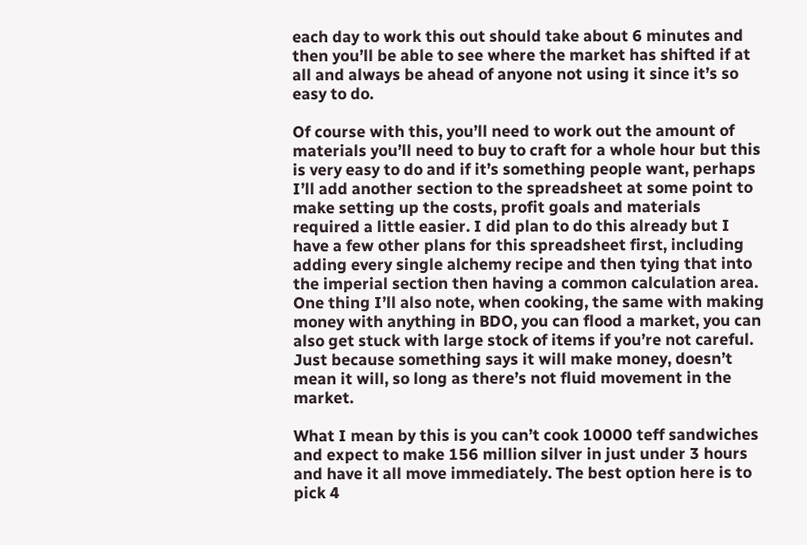each day to work this out should take about 6 minutes and then you’ll be able to see where the market has shifted if at all and always be ahead of anyone not using it since it’s so easy to do.

Of course with this, you’ll need to work out the amount of materials you’ll need to buy to craft for a whole hour but this is very easy to do and if it’s something people want, perhaps I’ll add another section to the spreadsheet at some point to make setting up the costs, profit goals and materials required a little easier. I did plan to do this already but I have a few other plans for this spreadsheet first, including adding every single alchemy recipe and then tying that into the imperial section then having a common calculation area. One thing I’ll also note, when cooking, the same with making money with anything in BDO, you can flood a market, you can also get stuck with large stock of items if you’re not careful. Just because something says it will make money, doesn’t mean it will, so long as there’s not fluid movement in the market.

What I mean by this is you can’t cook 10000 teff sandwiches and expect to make 156 million silver in just under 3 hours and have it all move immediately. The best option here is to pick 4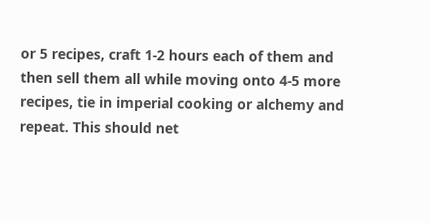or 5 recipes, craft 1-2 hours each of them and then sell them all while moving onto 4-5 more recipes, tie in imperial cooking or alchemy and repeat. This should net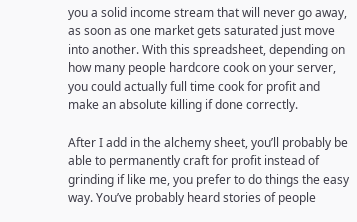you a solid income stream that will never go away, as soon as one market gets saturated just move into another. With this spreadsheet, depending on how many people hardcore cook on your server, you could actually full time cook for profit and make an absolute killing if done correctly.

After I add in the alchemy sheet, you’ll probably be able to permanently craft for profit instead of grinding if like me, you prefer to do things the easy way. You’ve probably heard stories of people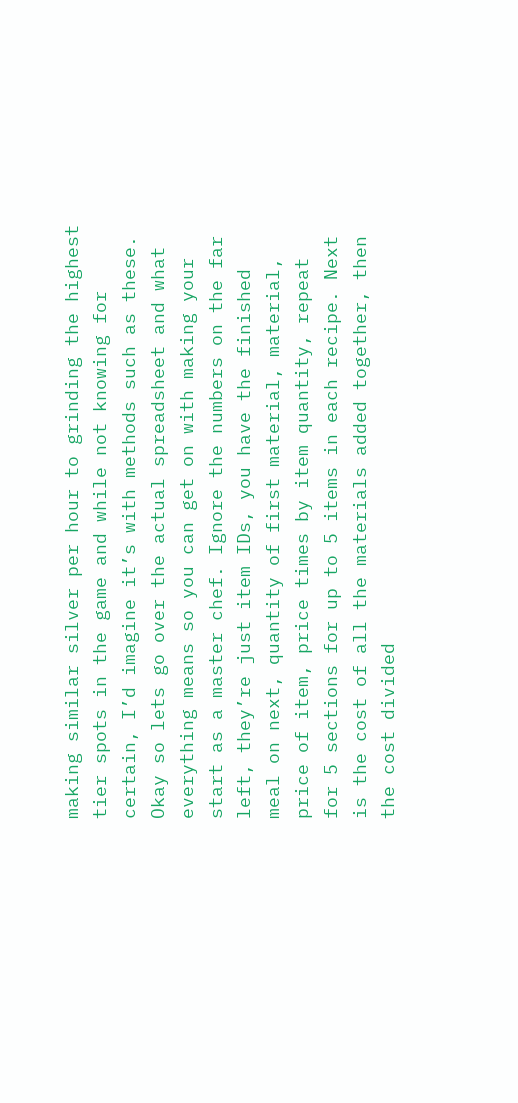making similar silver per hour to grinding the highest tier spots in the game and while not knowing for certain, I’d imagine it’s with methods such as these. Okay so lets go over the actual spreadsheet and what everything means so you can get on with making your start as a master chef. Ignore the numbers on the far left, they’re just item IDs, you have the finished meal on next, quantity of first material, material, price of item, price times by item quantity, repeat for 5 sections for up to 5 items in each recipe. Next is the cost of all the materials added together, then the cost divided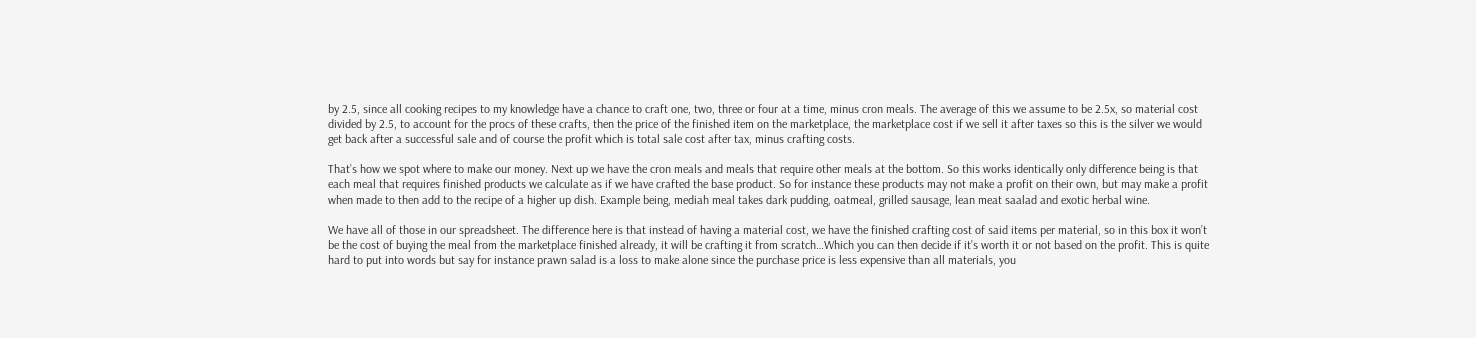by 2.5, since all cooking recipes to my knowledge have a chance to craft one, two, three or four at a time, minus cron meals. The average of this we assume to be 2.5x, so material cost divided by 2.5, to account for the procs of these crafts, then the price of the finished item on the marketplace, the marketplace cost if we sell it after taxes so this is the silver we would get back after a successful sale and of course the profit which is total sale cost after tax, minus crafting costs.

That’s how we spot where to make our money. Next up we have the cron meals and meals that require other meals at the bottom. So this works identically only difference being is that each meal that requires finished products we calculate as if we have crafted the base product. So for instance these products may not make a profit on their own, but may make a profit when made to then add to the recipe of a higher up dish. Example being, mediah meal takes dark pudding, oatmeal, grilled sausage, lean meat saalad and exotic herbal wine.

We have all of those in our spreadsheet. The difference here is that instead of having a material cost, we have the finished crafting cost of said items per material, so in this box it won’t be the cost of buying the meal from the marketplace finished already, it will be crafting it from scratch…Which you can then decide if it’s worth it or not based on the profit. This is quite hard to put into words but say for instance prawn salad is a loss to make alone since the purchase price is less expensive than all materials, you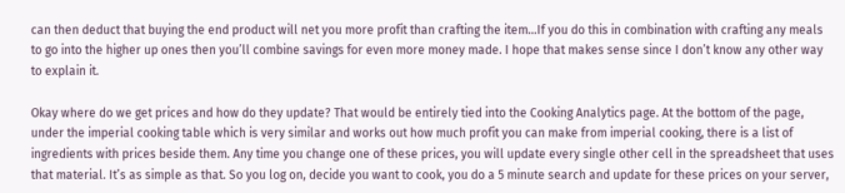can then deduct that buying the end product will net you more profit than crafting the item…If you do this in combination with crafting any meals to go into the higher up ones then you’ll combine savings for even more money made. I hope that makes sense since I don’t know any other way to explain it.

Okay where do we get prices and how do they update? That would be entirely tied into the Cooking Analytics page. At the bottom of the page, under the imperial cooking table which is very similar and works out how much profit you can make from imperial cooking, there is a list of ingredients with prices beside them. Any time you change one of these prices, you will update every single other cell in the spreadsheet that uses that material. It’s as simple as that. So you log on, decide you want to cook, you do a 5 minute search and update for these prices on your server,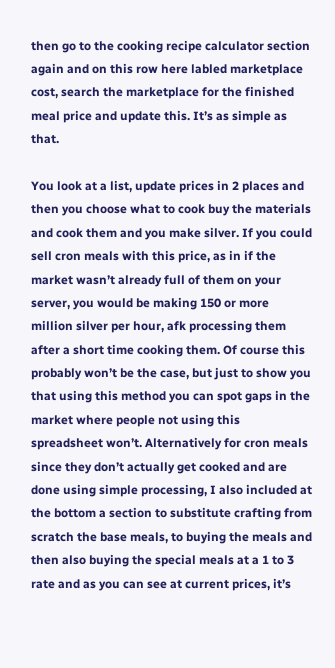then go to the cooking recipe calculator section again and on this row here labled marketplace cost, search the marketplace for the finished meal price and update this. It’s as simple as that.

You look at a list, update prices in 2 places and then you choose what to cook buy the materials and cook them and you make silver. If you could sell cron meals with this price, as in if the market wasn’t already full of them on your server, you would be making 150 or more million silver per hour, afk processing them after a short time cooking them. Of course this probably won’t be the case, but just to show you that using this method you can spot gaps in the market where people not using this spreadsheet won’t. Alternatively for cron meals since they don’t actually get cooked and are done using simple processing, I also included at the bottom a section to substitute crafting from scratch the base meals, to buying the meals and then also buying the special meals at a 1 to 3 rate and as you can see at current prices, it’s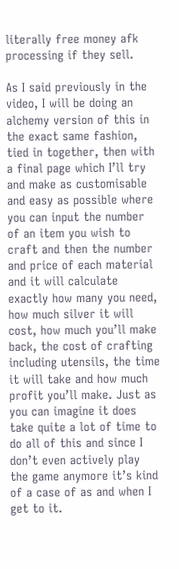literally free money afk processing if they sell.

As I said previously in the video, I will be doing an alchemy version of this in the exact same fashion, tied in together, then with a final page which I’ll try and make as customisable and easy as possible where you can input the number of an item you wish to craft and then the number and price of each material and it will calculate exactly how many you need, how much silver it will cost, how much you’ll make back, the cost of crafting including utensils, the time it will take and how much profit you’ll make. Just as you can imagine it does take quite a lot of time to do all of this and since I don’t even actively play the game anymore it’s kind of a case of as and when I get to it.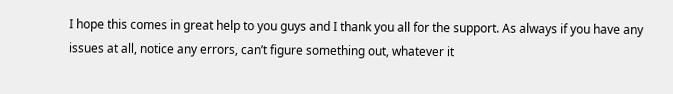I hope this comes in great help to you guys and I thank you all for the support. As always if you have any issues at all, notice any errors, can’t figure something out, whatever it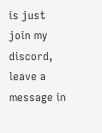is just join my discord, leave a message in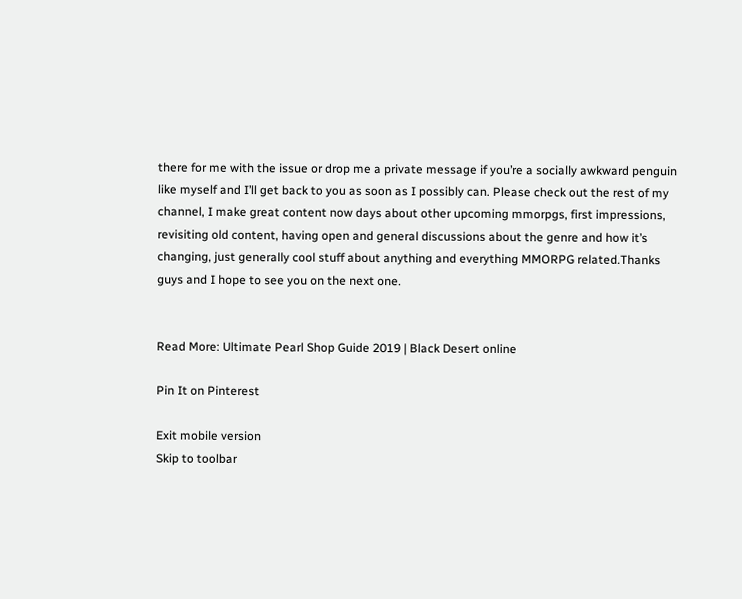there for me with the issue or drop me a private message if you’re a socially awkward penguin like myself and I’ll get back to you as soon as I possibly can. Please check out the rest of my channel, I make great content now days about other upcoming mmorpgs, first impressions, revisiting old content, having open and general discussions about the genre and how it’s changing, just generally cool stuff about anything and everything MMORPG related.Thanks guys and I hope to see you on the next one.


Read More: Ultimate Pearl Shop Guide 2019 | Black Desert online

Pin It on Pinterest

Exit mobile version
Skip to toolbar